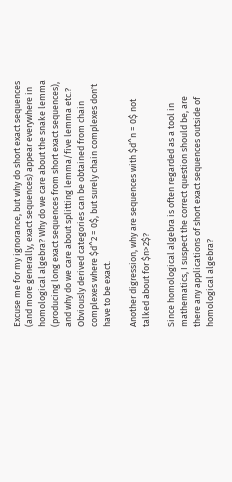Excuse me for my ignorance, but why do short exact sequences (and more generally, exact sequences) appear everywhere in homological algebra? Why do we care about the snake lemma (producing long exact sequences from short exact sequences), and why do we care about splitting lemma/five lemma etc.? Obviously derived categories can be obtained from chain complexes where $d^2 = 0$, but surely chain complexes don't have to be exact.

Another digression, why are sequences with $d^n = 0$ not talked about for $n>2$?

Since homological algebra is often regarded as a tool in mathematics, I suspect the correct question should be, are there any applications of short exact sequences outside of homological algebra?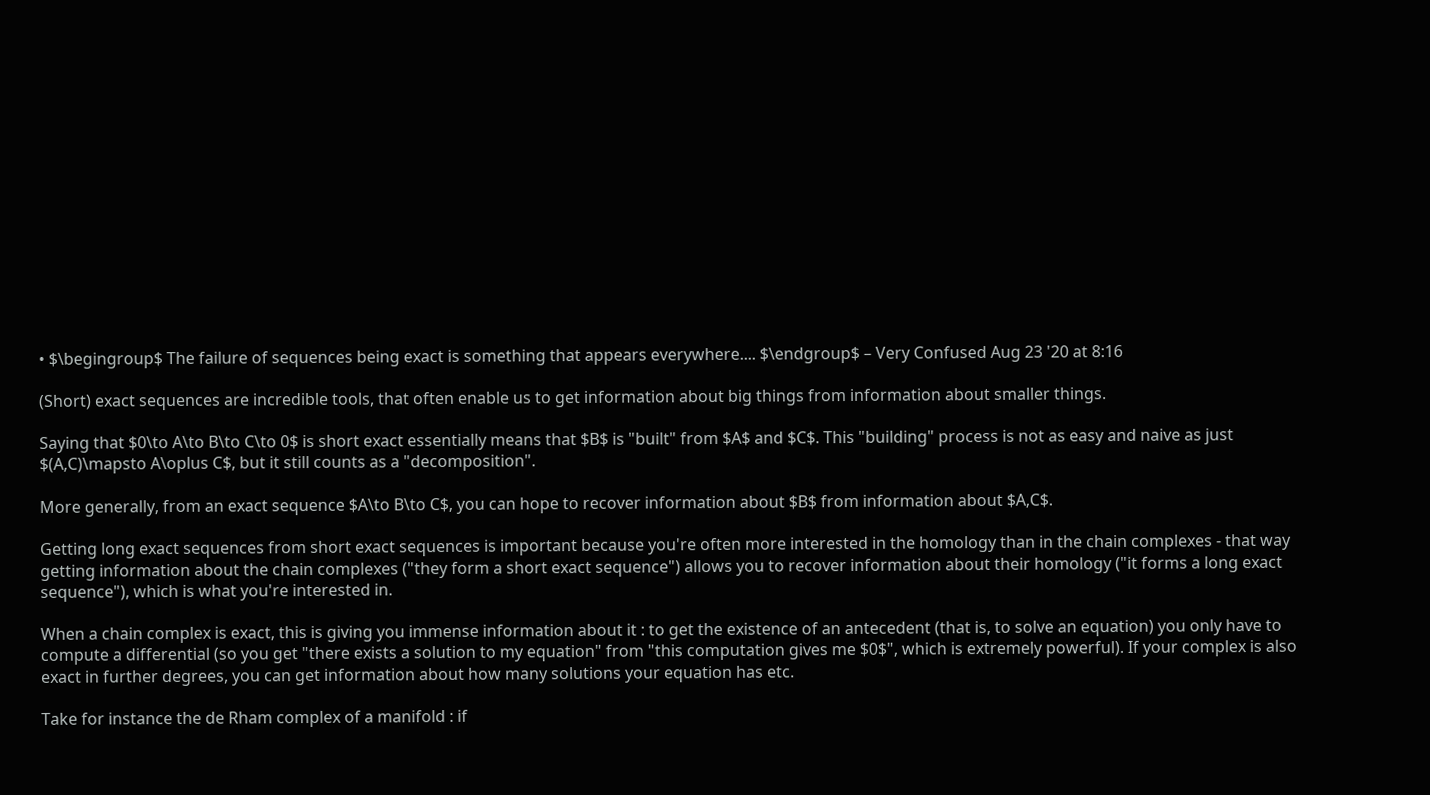• $\begingroup$ The failure of sequences being exact is something that appears everywhere.... $\endgroup$ – Very Confused Aug 23 '20 at 8:16

(Short) exact sequences are incredible tools, that often enable us to get information about big things from information about smaller things.

Saying that $0\to A\to B\to C\to 0$ is short exact essentially means that $B$ is "built" from $A$ and $C$. This "building" process is not as easy and naive as just $(A,C)\mapsto A\oplus C$, but it still counts as a "decomposition".

More generally, from an exact sequence $A\to B\to C$, you can hope to recover information about $B$ from information about $A,C$.

Getting long exact sequences from short exact sequences is important because you're often more interested in the homology than in the chain complexes - that way getting information about the chain complexes ("they form a short exact sequence") allows you to recover information about their homology ("it forms a long exact sequence"), which is what you're interested in.

When a chain complex is exact, this is giving you immense information about it : to get the existence of an antecedent (that is, to solve an equation) you only have to compute a differential (so you get "there exists a solution to my equation" from "this computation gives me $0$", which is extremely powerful). If your complex is also exact in further degrees, you can get information about how many solutions your equation has etc.

Take for instance the de Rham complex of a manifold : if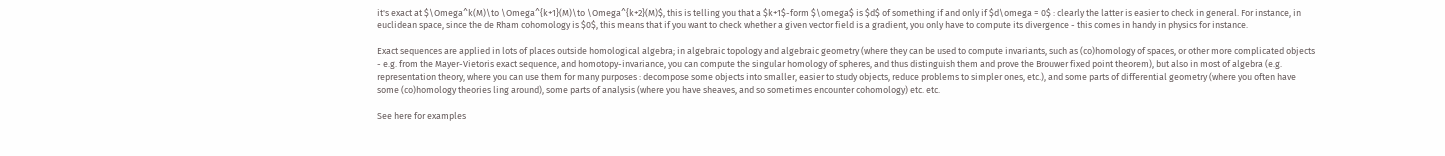it's exact at $\Omega^k(M)\to \Omega^{k+1}(M)\to \Omega^{k+2}(M)$, this is telling you that a $k+1$-form $\omega$ is $d$ of something if and only if $d\omega = 0$ : clearly the latter is easier to check in general. For instance, in euclidean space, since the de Rham cohomology is $0$, this means that if you want to check whether a given vector field is a gradient, you only have to compute its divergence - this comes in handy in physics for instance.

Exact sequences are applied in lots of places outside homological algebra; in algebraic topology and algebraic geometry (where they can be used to compute invariants, such as (co)homology of spaces, or other more complicated objects - e.g. from the Mayer-Vietoris exact sequence, and homotopy-invariance, you can compute the singular homology of spheres, and thus distinguish them and prove the Brouwer fixed point theorem), but also in most of algebra (e.g. representation theory, where you can use them for many purposes : decompose some objects into smaller, easier to study objects, reduce problems to simpler ones, etc.), and some parts of differential geometry (where you often have some (co)homology theories ling around), some parts of analysis (where you have sheaves, and so sometimes encounter cohomology) etc. etc.

See here for examples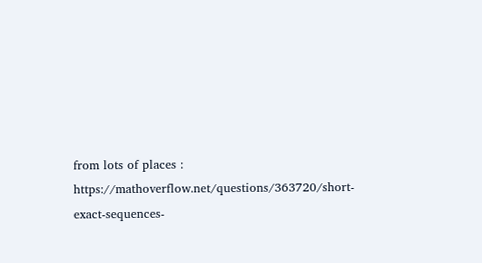from lots of places : https://mathoverflow.net/questions/363720/short-exact-sequences-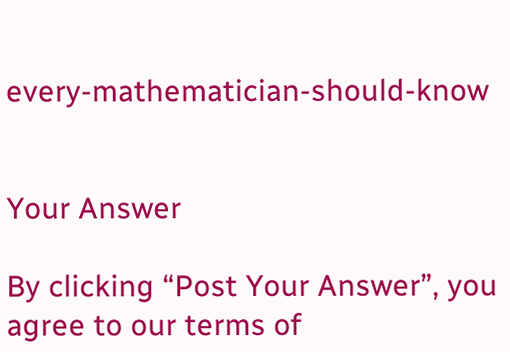every-mathematician-should-know


Your Answer

By clicking “Post Your Answer”, you agree to our terms of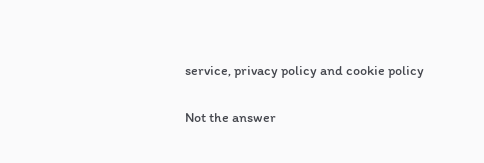service, privacy policy and cookie policy

Not the answer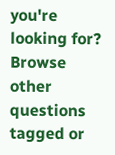you're looking for? Browse other questions tagged or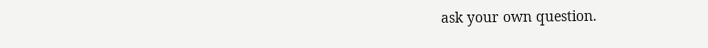ask your own question.